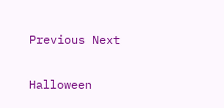Previous Next

Halloween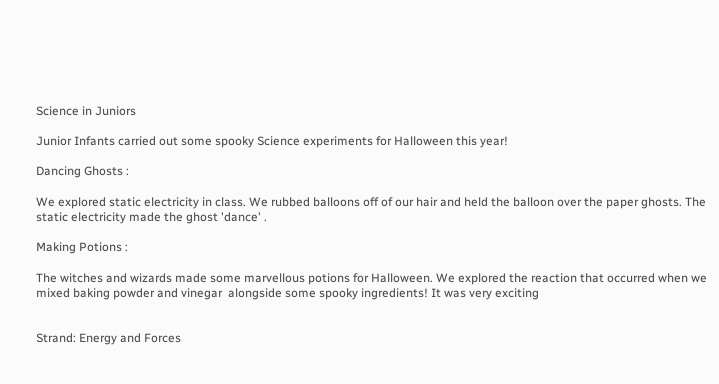Science in Juniors

Junior Infants carried out some spooky Science experiments for Halloween this year!

Dancing Ghosts :

We explored static electricity in class. We rubbed balloons off of our hair and held the balloon over the paper ghosts. The static electricity made the ghost 'dance' .

Making Potions :

The witches and wizards made some marvellous potions for Halloween. We explored the reaction that occurred when we mixed baking powder and vinegar  alongside some spooky ingredients! It was very exciting


Strand: Energy and Forces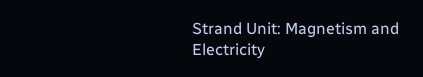Strand Unit: Magnetism and Electricity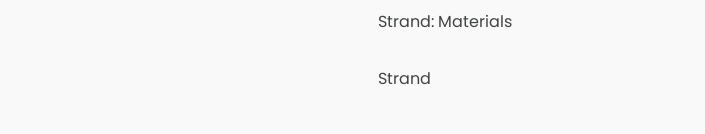Strand: Materials

Strand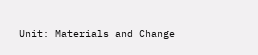Unit: Materials and Change